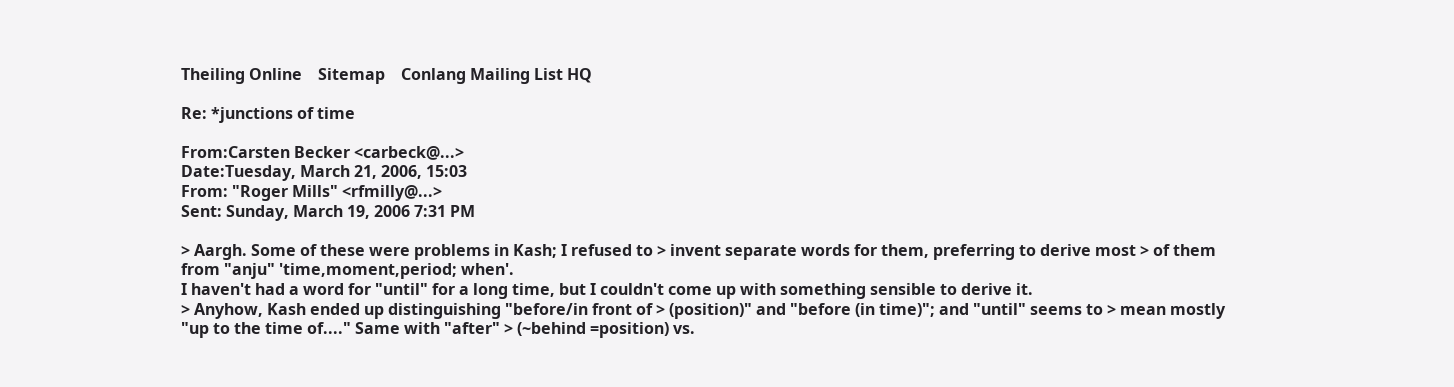Theiling Online    Sitemap    Conlang Mailing List HQ

Re: *junctions of time

From:Carsten Becker <carbeck@...>
Date:Tuesday, March 21, 2006, 15:03
From: "Roger Mills" <rfmilly@...>
Sent: Sunday, March 19, 2006 7:31 PM

> Aargh. Some of these were problems in Kash; I refused to > invent separate words for them, preferring to derive most > of them from "anju" 'time,moment,period; when'.
I haven't had a word for "until" for a long time, but I couldn't come up with something sensible to derive it.
> Anyhow, Kash ended up distinguishing "before/in front of > (position)" and "before (in time)"; and "until" seems to > mean mostly "up to the time of...." Same with "after" > (~behind =position) vs.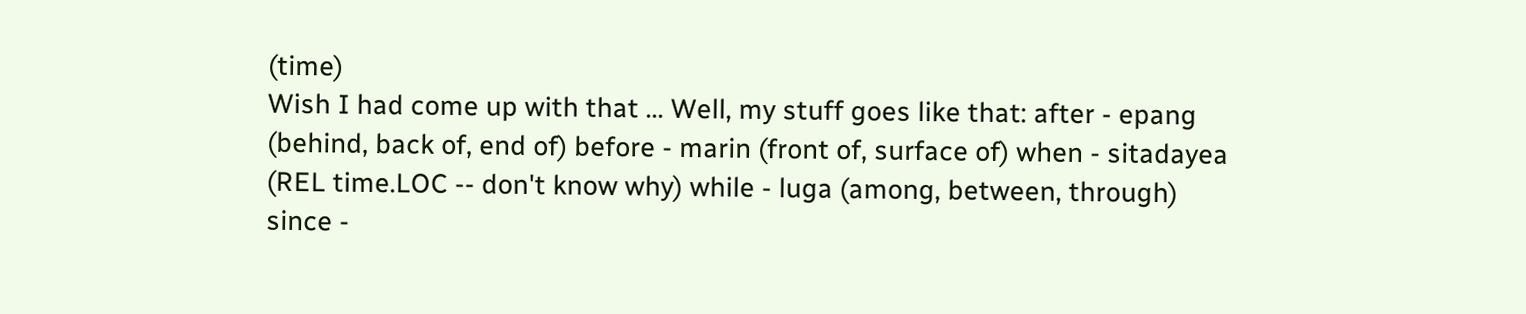(time)
Wish I had come up with that ... Well, my stuff goes like that: after - epang (behind, back of, end of) before - marin (front of, surface of) when - sitadayea (REL time.LOC -- don't know why) while - luga (among, between, through) since -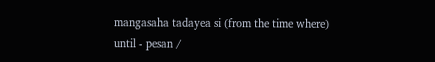mangasaha tadayea si (from the time where) until - pesan /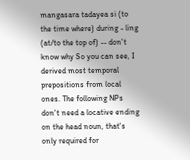mangasara tadayea si (to the time where) during - ling (at/to the top of) -- don't know why So you can see, I derived most temporal prepositions from local ones. The following NPs don't need a locative ending on the head noun, that's only required for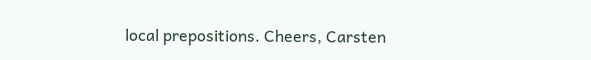local prepositions. Cheers, Carsten